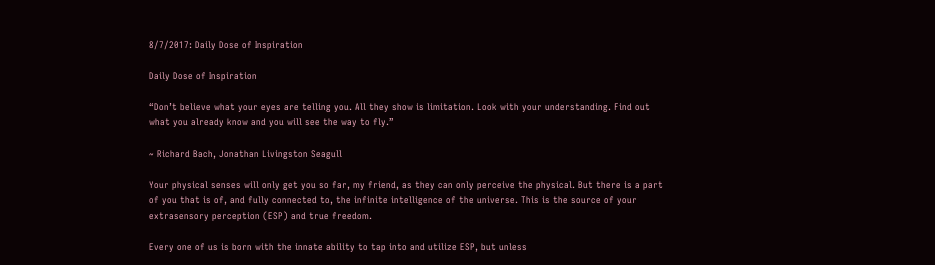8/7/2017: Daily Dose of Inspiration

Daily Dose of Inspiration

“Don’t believe what your eyes are telling you. All they show is limitation. Look with your understanding. Find out what you already know and you will see the way to fly.”

~ Richard Bach, Jonathan Livingston Seagull

Your physical senses will only get you so far, my friend, as they can only perceive the physical. But there is a part of you that is of, and fully connected to, the infinite intelligence of the universe. This is the source of your extrasensory perception (ESP) and true freedom.

Every one of us is born with the innate ability to tap into and utilize ESP, but unless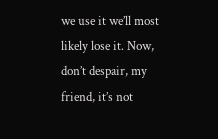we use it we’ll most likely lose it. Now, don’t despair, my friend, it’s not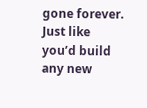gone forever. Just like you’d build any new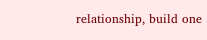relationship, build one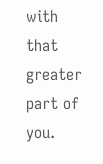with that greater part of you.